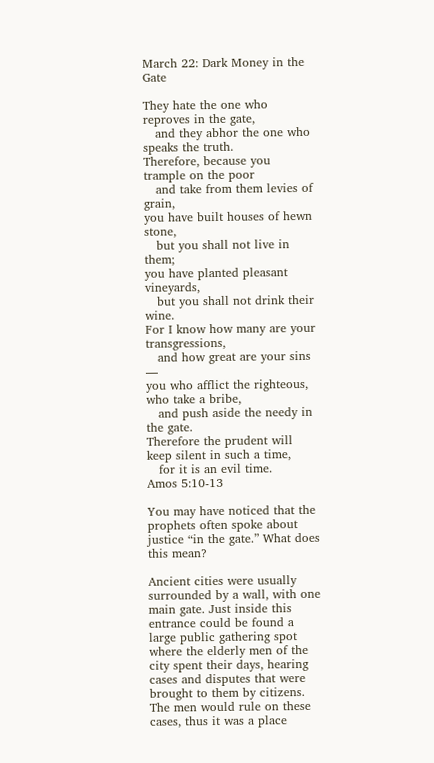March 22: Dark Money in the Gate

They hate the one who reproves in the gate,
   and they abhor the one who speaks the truth.
Therefore, because you trample on the poor
   and take from them levies of grain,
you have built houses of hewn stone,
   but you shall not live in them;
you have planted pleasant vineyards,
   but you shall not drink their wine.
For I know how many are your transgressions,
   and how great are your sins —
you who afflict the righteous, who take a bribe,
   and push aside the needy in the gate.
Therefore the prudent will keep silent in such a time,
   for it is an evil time.
Amos 5:10-13

You may have noticed that the prophets often spoke about justice “in the gate.” What does this mean?

Ancient cities were usually surrounded by a wall, with one main gate. Just inside this entrance could be found a large public gathering spot where the elderly men of the city spent their days, hearing cases and disputes that were brought to them by citizens. The men would rule on these cases, thus it was a place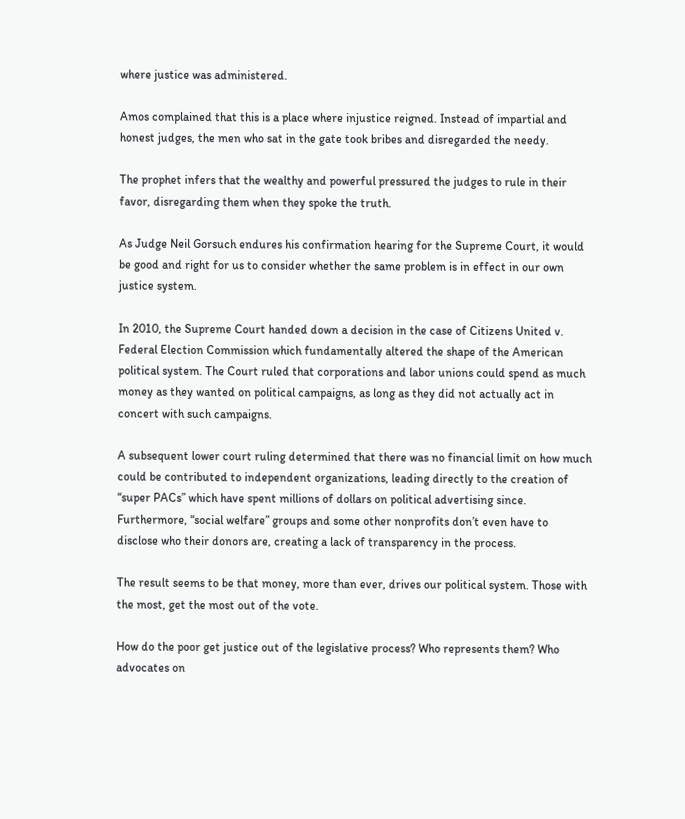where justice was administered.

Amos complained that this is a place where injustice reigned. Instead of impartial and honest judges, the men who sat in the gate took bribes and disregarded the needy.

The prophet infers that the wealthy and powerful pressured the judges to rule in their favor, disregarding them when they spoke the truth.

As Judge Neil Gorsuch endures his confirmation hearing for the Supreme Court, it would be good and right for us to consider whether the same problem is in effect in our own justice system.

In 2010, the Supreme Court handed down a decision in the case of Citizens United v. Federal Election Commission which fundamentally altered the shape of the American political system. The Court ruled that corporations and labor unions could spend as much money as they wanted on political campaigns, as long as they did not actually act in concert with such campaigns.

A subsequent lower court ruling determined that there was no financial limit on how much could be contributed to independent organizations, leading directly to the creation of “super PACs” which have spent millions of dollars on political advertising since. Furthermore, “social welfare” groups and some other nonprofits don’t even have to disclose who their donors are, creating a lack of transparency in the process.

The result seems to be that money, more than ever, drives our political system. Those with the most, get the most out of the vote.

How do the poor get justice out of the legislative process? Who represents them? Who advocates on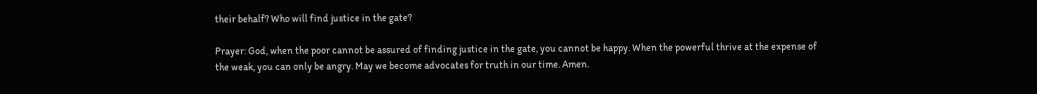their behalf? Who will find justice in the gate?

Prayer: God, when the poor cannot be assured of finding justice in the gate, you cannot be happy. When the powerful thrive at the expense of the weak, you can only be angry. May we become advocates for truth in our time. Amen.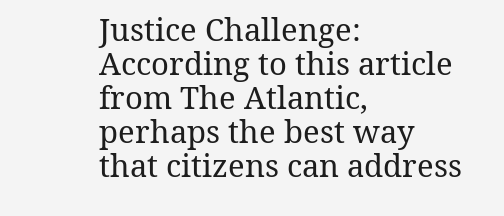Justice Challenge: According to this article from The Atlantic, perhaps the best way that citizens can address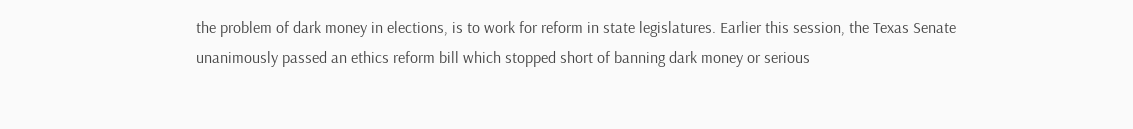the problem of dark money in elections, is to work for reform in state legislatures. Earlier this session, the Texas Senate unanimously passed an ethics reform bill which stopped short of banning dark money or serious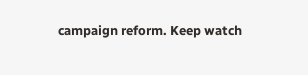campaign reform. Keep watch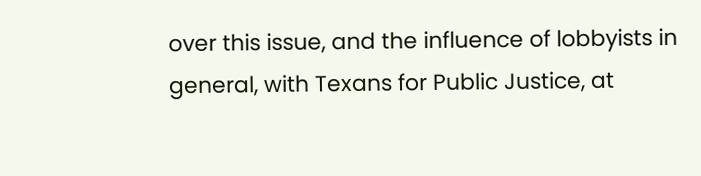over this issue, and the influence of lobbyists in general, with Texans for Public Justice, at